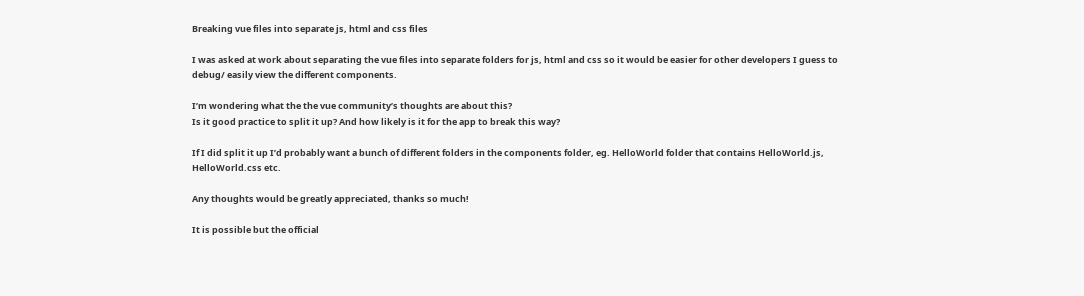Breaking vue files into separate js, html and css files

I was asked at work about separating the vue files into separate folders for js, html and css so it would be easier for other developers I guess to debug/ easily view the different components.

I’m wondering what the the vue community’s thoughts are about this?
Is it good practice to split it up? And how likely is it for the app to break this way?

If I did split it up I’d probably want a bunch of different folders in the components folder, eg. HelloWorld folder that contains HelloWorld.js, HelloWorld.css etc.

Any thoughts would be greatly appreciated, thanks so much!

It is possible but the official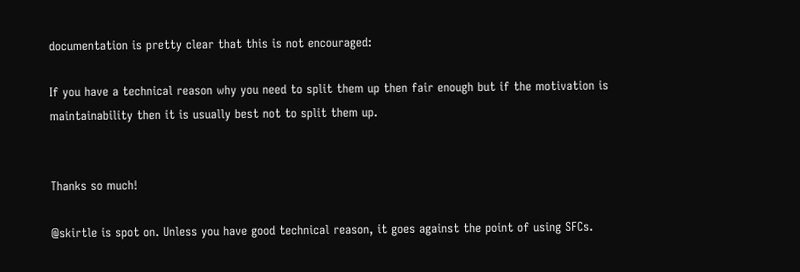documentation is pretty clear that this is not encouraged:

If you have a technical reason why you need to split them up then fair enough but if the motivation is maintainability then it is usually best not to split them up.


Thanks so much!

@skirtle is spot on. Unless you have good technical reason, it goes against the point of using SFCs.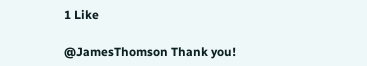1 Like

@JamesThomson Thank you!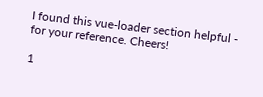I found this vue-loader section helpful - for your reference. Cheers!

1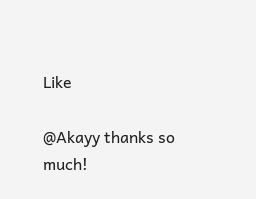Like

@Akayy thanks so much!